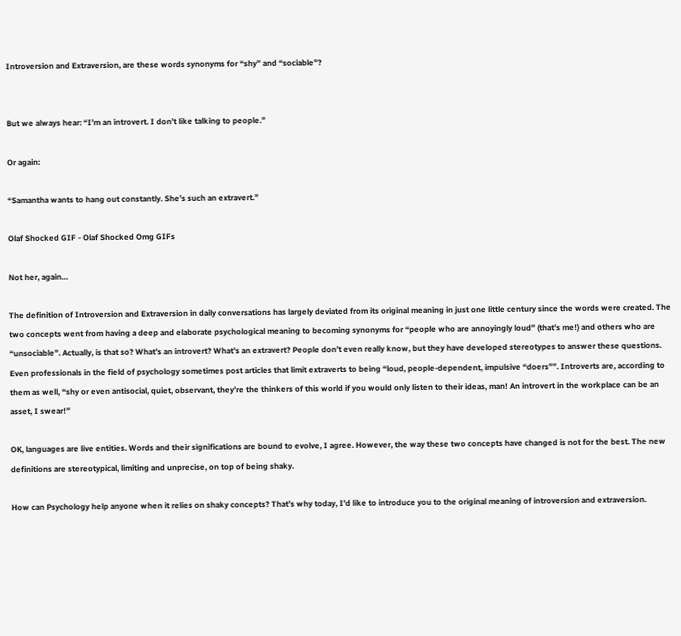Introversion and Extraversion, are these words synonyms for “shy” and “sociable”?


But we always hear: “I’m an introvert. I don’t like talking to people.”

Or again:

“Samantha wants to hang out constantly. She’s such an extravert.”

Olaf Shocked GIF - Olaf Shocked Omg GIFs

Not her, again…

The definition of Introversion and Extraversion in daily conversations has largely deviated from its original meaning in just one little century since the words were created. The two concepts went from having a deep and elaborate psychological meaning to becoming synonyms for “people who are annoyingly loud” (that’s me!) and others who are “unsociable”. Actually, is that so? What’s an introvert? What’s an extravert? People don’t even really know, but they have developed stereotypes to answer these questions. Even professionals in the field of psychology sometimes post articles that limit extraverts to being “loud, people-dependent, impulsive “doers””. Introverts are, according to them as well, “shy or even antisocial, quiet, observant, they’re the thinkers of this world if you would only listen to their ideas, man! An introvert in the workplace can be an asset, I swear!”

OK, languages are live entities. Words and their significations are bound to evolve, I agree. However, the way these two concepts have changed is not for the best. The new definitions are stereotypical, limiting and unprecise, on top of being shaky.

How can Psychology help anyone when it relies on shaky concepts? That’s why today, I’d like to introduce you to the original meaning of introversion and extraversion.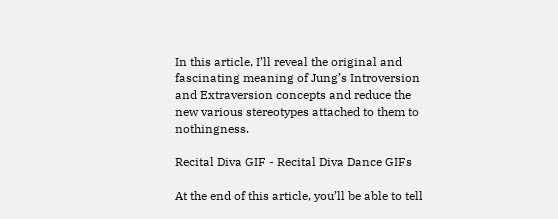In this article, I’ll reveal the original and fascinating meaning of Jung’s Introversion and Extraversion concepts and reduce the new various stereotypes attached to them to nothingness.

Recital Diva GIF - Recital Diva Dance GIFs

At the end of this article, you’ll be able to tell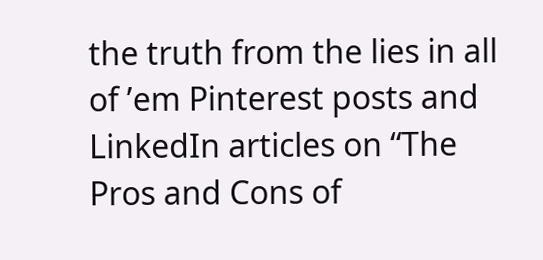the truth from the lies in all of ’em Pinterest posts and LinkedIn articles on “The Pros and Cons of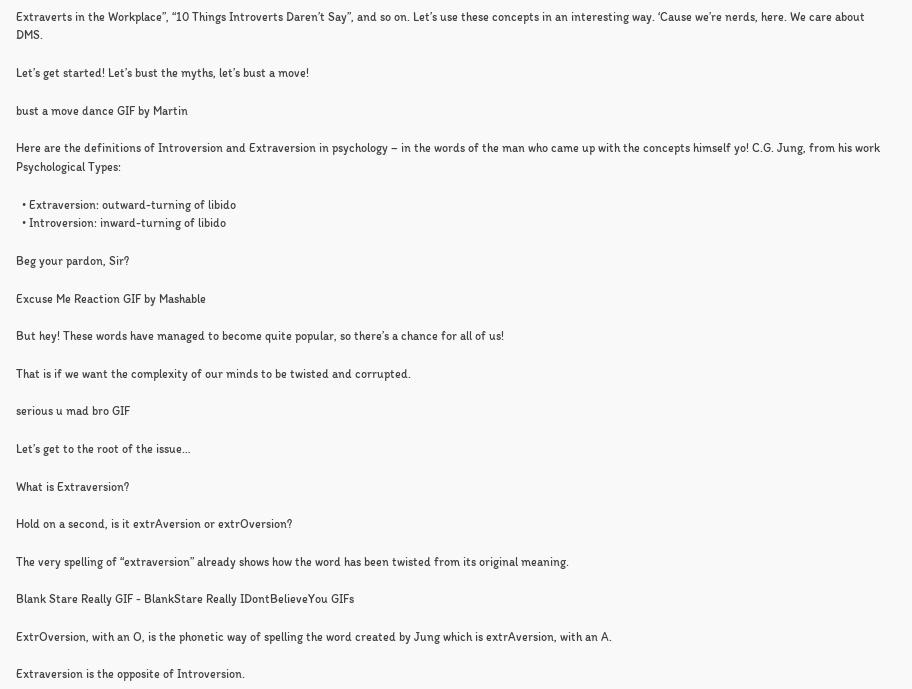Extraverts in the Workplace”, “10 Things Introverts Daren’t Say”, and so on. Let’s use these concepts in an interesting way. ‘Cause we’re nerds, here. We care about DMS.

Let’s get started! Let’s bust the myths, let’s bust a move!

bust a move dance GIF by Martin

Here are the definitions of Introversion and Extraversion in psychology – in the words of the man who came up with the concepts himself yo! C.G. Jung, from his work Psychological Types:

  • Extraversion: outward-turning of libido
  • Introversion: inward-turning of libido

Beg your pardon, Sir?

Excuse Me Reaction GIF by Mashable

But hey! These words have managed to become quite popular, so there’s a chance for all of us!

That is if we want the complexity of our minds to be twisted and corrupted.

serious u mad bro GIF

Let’s get to the root of the issue…

What is Extraversion?

Hold on a second, is it extrAversion or extrOversion?

The very spelling of “extraversion” already shows how the word has been twisted from its original meaning.

Blank Stare Really GIF - BlankStare Really IDontBelieveYou GIFs

ExtrOversion, with an O, is the phonetic way of spelling the word created by Jung which is extrAversion, with an A.

Extraversion is the opposite of Introversion.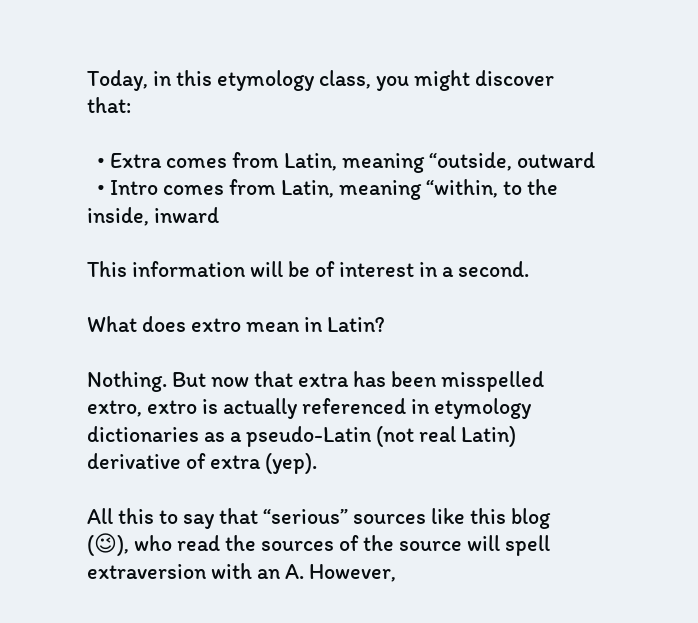Today, in this etymology class, you might discover that:

  • Extra comes from Latin, meaning “outside, outward
  • Intro comes from Latin, meaning “within, to the inside, inward

This information will be of interest in a second.

What does extro mean in Latin?

Nothing. But now that extra has been misspelled extro, extro is actually referenced in etymology dictionaries as a pseudo-Latin (not real Latin) derivative of extra (yep).

All this to say that “serious” sources like this blog (😉), who read the sources of the source will spell extraversion with an A. However,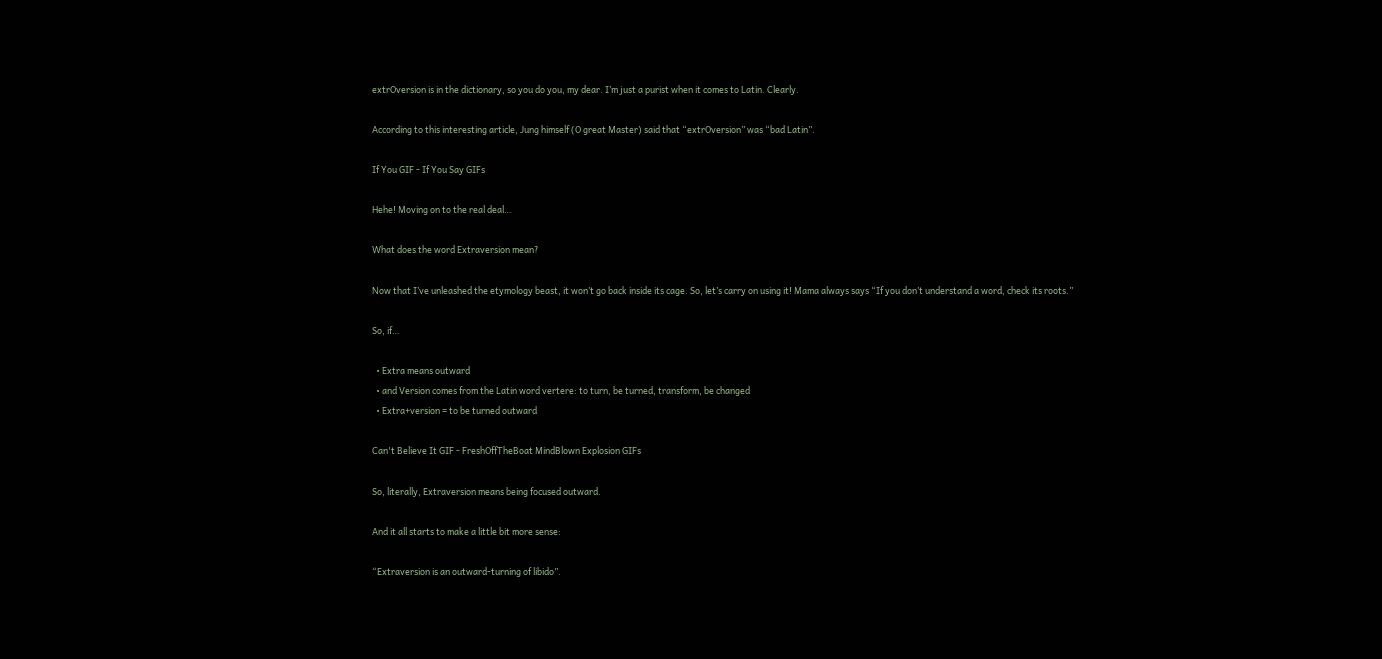extrOversion is in the dictionary, so you do you, my dear. I’m just a purist when it comes to Latin. Clearly.

According to this interesting article, Jung himself (O great Master) said that “extrOversion” was “bad Latin”.

If You GIF - If You Say GIFs

Hehe! Moving on to the real deal…

What does the word Extraversion mean?

Now that I’ve unleashed the etymology beast, it won’t go back inside its cage. So, let’s carry on using it! Mama always says “If you don’t understand a word, check its roots.”

So, if…

  • Extra means outward
  • and Version comes from the Latin word vertere: to turn, be turned, transform, be changed
  • Extra+version = to be turned outward

Can't Believe It GIF - FreshOffTheBoat MindBlown Explosion GIFs

So, literally, Extraversion means being focused outward.

And it all starts to make a little bit more sense:

“Extraversion is an outward-turning of libido”.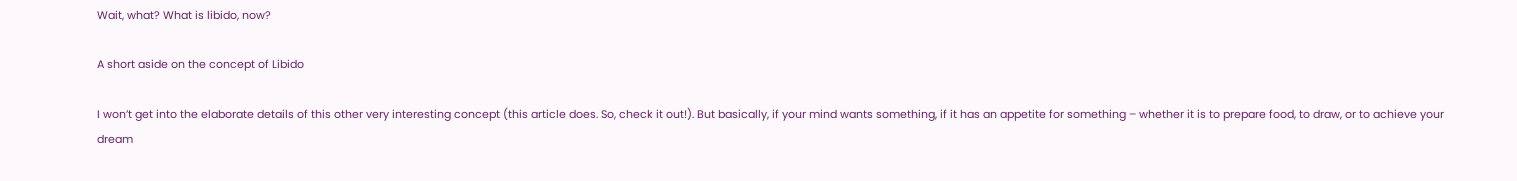Wait, what? What is libido, now?

A short aside on the concept of Libido

I won’t get into the elaborate details of this other very interesting concept (this article does. So, check it out!). But basically, if your mind wants something, if it has an appetite for something – whether it is to prepare food, to draw, or to achieve your dream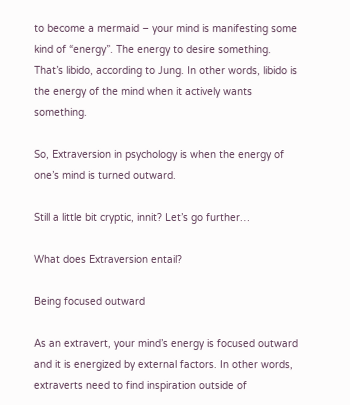to become a mermaid – your mind is manifesting some kind of “energy”. The energy to desire something. That’s libido, according to Jung. In other words, libido is the energy of the mind when it actively wants something.

So, Extraversion in psychology is when the energy of one’s mind is turned outward.

Still a little bit cryptic, innit? Let’s go further…

What does Extraversion entail?

Being focused outward

As an extravert, your mind’s energy is focused outward and it is energized by external factors. In other words, extraverts need to find inspiration outside of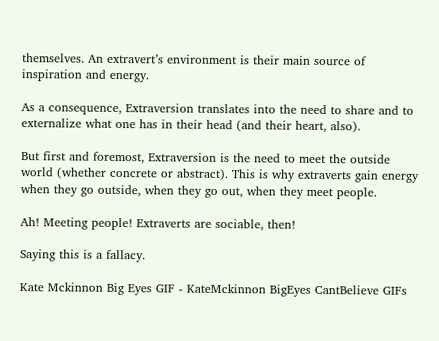themselves. An extravert’s environment is their main source of inspiration and energy.

As a consequence, Extraversion translates into the need to share and to externalize what one has in their head (and their heart, also).

But first and foremost, Extraversion is the need to meet the outside world (whether concrete or abstract). This is why extraverts gain energy when they go outside, when they go out, when they meet people.

Ah! Meeting people! Extraverts are sociable, then!

Saying this is a fallacy.

Kate Mckinnon Big Eyes GIF - KateMckinnon BigEyes CantBelieve GIFs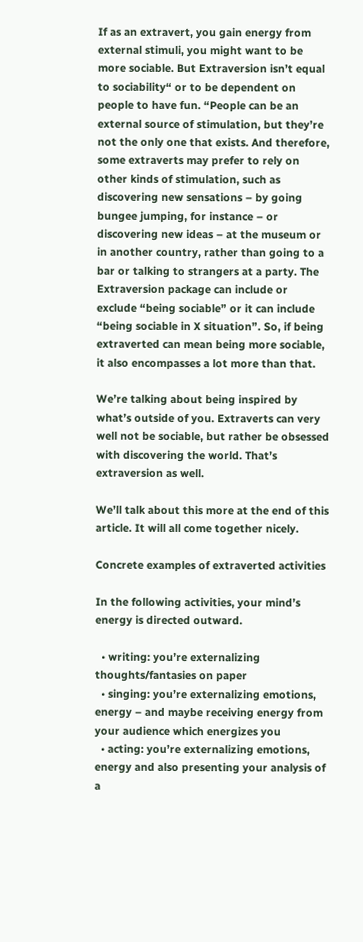If as an extravert, you gain energy from external stimuli, you might want to be more sociable. But Extraversion isn’t equal to sociability“ or to be dependent on people to have fun. “People can be an external source of stimulation, but they’re not the only one that exists. And therefore, some extraverts may prefer to rely on other kinds of stimulation, such as discovering new sensations – by going bungee jumping, for instance – or discovering new ideas – at the museum or in another country, rather than going to a bar or talking to strangers at a party. The Extraversion package can include or exclude “being sociable” or it can include “being sociable in X situation”. So, if being extraverted can mean being more sociable, it also encompasses a lot more than that.

We’re talking about being inspired by what’s outside of you. Extraverts can very well not be sociable, but rather be obsessed with discovering the world. That’s extraversion as well.

We’ll talk about this more at the end of this article. It will all come together nicely.

Concrete examples of extraverted activities

In the following activities, your mind’s energy is directed outward.

  • writing: you’re externalizing thoughts/fantasies on paper
  • singing: you’re externalizing emotions, energy – and maybe receiving energy from your audience which energizes you
  • acting: you’re externalizing emotions, energy and also presenting your analysis of a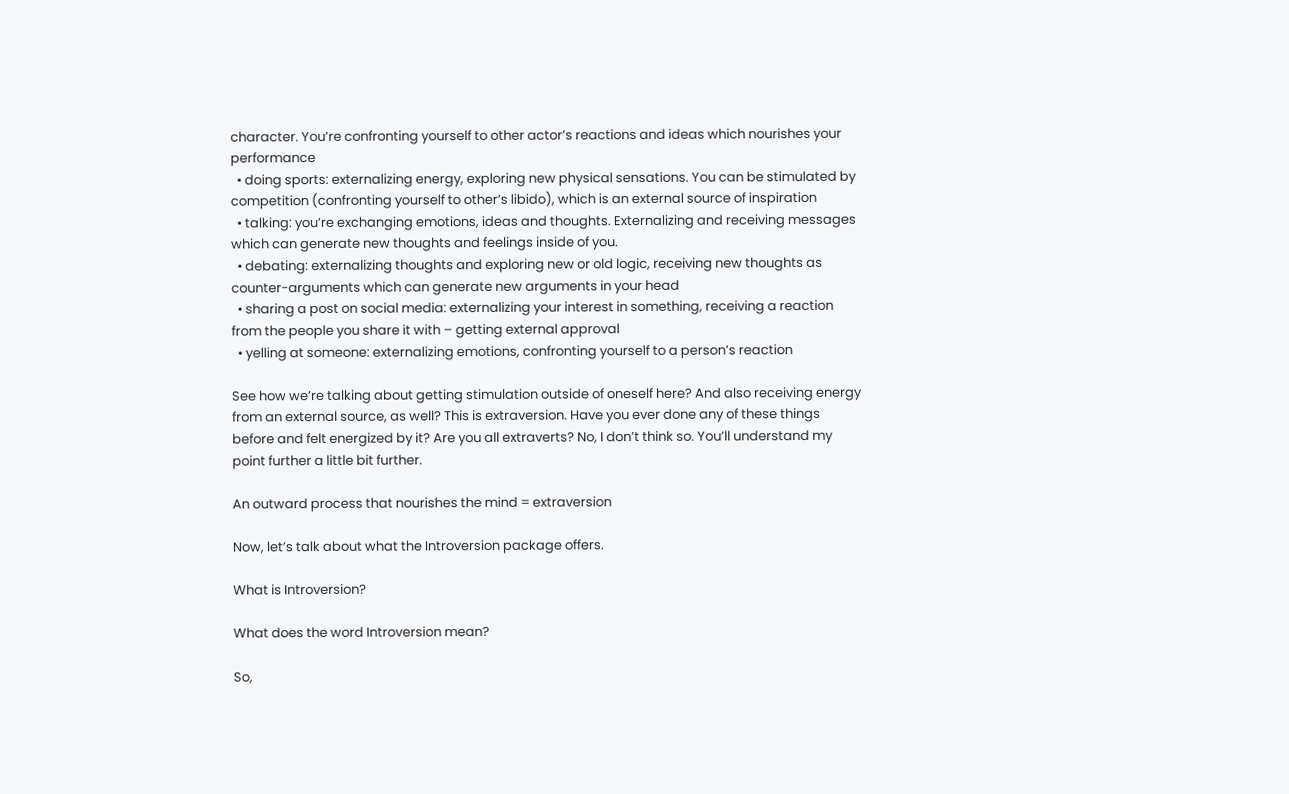character. You’re confronting yourself to other actor’s reactions and ideas which nourishes your performance
  • doing sports: externalizing energy, exploring new physical sensations. You can be stimulated by competition (confronting yourself to other’s libido), which is an external source of inspiration
  • talking: you’re exchanging emotions, ideas and thoughts. Externalizing and receiving messages which can generate new thoughts and feelings inside of you.
  • debating: externalizing thoughts and exploring new or old logic, receiving new thoughts as counter-arguments which can generate new arguments in your head
  • sharing a post on social media: externalizing your interest in something, receiving a reaction from the people you share it with – getting external approval
  • yelling at someone: externalizing emotions, confronting yourself to a person’s reaction

See how we’re talking about getting stimulation outside of oneself here? And also receiving energy from an external source, as well? This is extraversion. Have you ever done any of these things before and felt energized by it? Are you all extraverts? No, I don’t think so. You’ll understand my point further a little bit further.

An outward process that nourishes the mind = extraversion

Now, let’s talk about what the Introversion package offers.

What is Introversion?

What does the word Introversion mean?

So,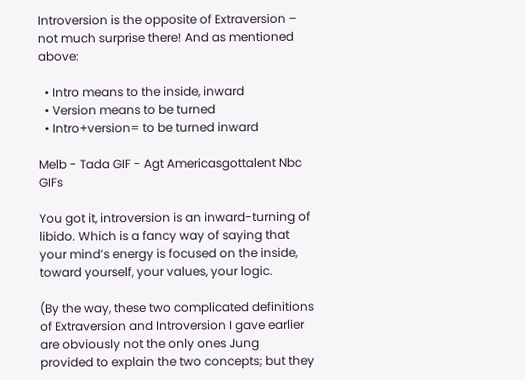Introversion is the opposite of Extraversion – not much surprise there! And as mentioned above:

  • Intro means to the inside, inward
  • Version means to be turned
  • Intro+version= to be turned inward

Melb - Tada GIF - Agt Americasgottalent Nbc GIFs

You got it, introversion is an inward-turning of libido. Which is a fancy way of saying that your mind’s energy is focused on the inside, toward yourself, your values, your logic.

(By the way, these two complicated definitions of Extraversion and Introversion I gave earlier are obviously not the only ones Jung provided to explain the two concepts; but they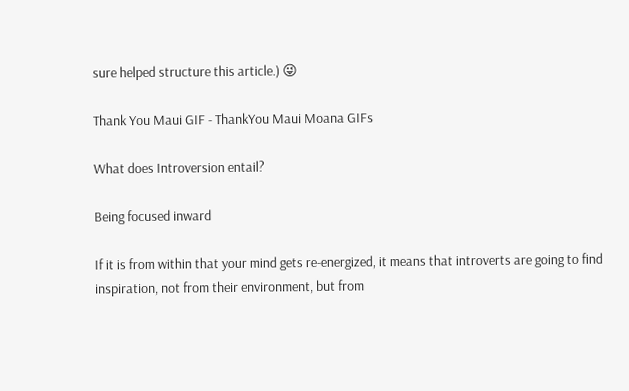sure helped structure this article.) 😜

Thank You Maui GIF - ThankYou Maui Moana GIFs

What does Introversion entail?

Being focused inward

If it is from within that your mind gets re-energized, it means that introverts are going to find inspiration, not from their environment, but from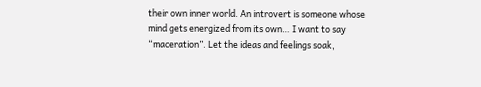their own inner world. An introvert is someone whose mind gets energized from its own… I want to say “maceration”. Let the ideas and feelings soak,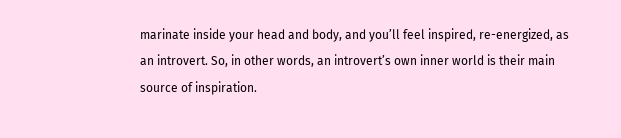marinate inside your head and body, and you’ll feel inspired, re-energized, as an introvert. So, in other words, an introvert’s own inner world is their main source of inspiration.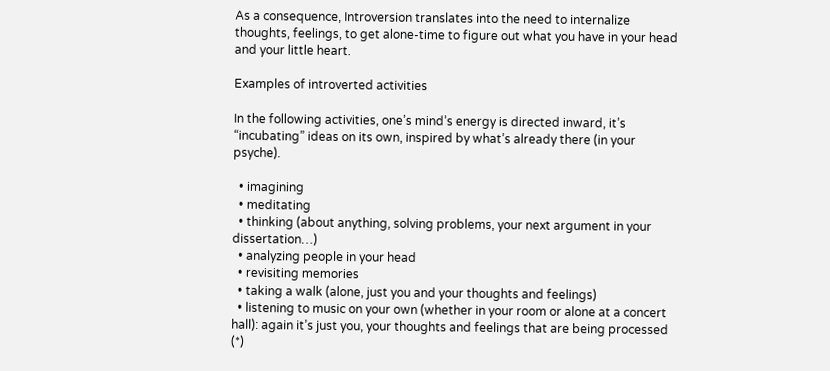As a consequence, Introversion translates into the need to internalize thoughts, feelings, to get alone-time to figure out what you have in your head and your little heart.

Examples of introverted activities

In the following activities, one’s mind’s energy is directed inward, it’s “incubating” ideas on its own, inspired by what’s already there (in your psyche).

  • imagining
  • meditating
  • thinking (about anything, solving problems, your next argument in your dissertation…)
  • analyzing people in your head
  • revisiting memories
  • taking a walk (alone, just you and your thoughts and feelings)
  • listening to music on your own (whether in your room or alone at a concert hall): again it’s just you, your thoughts and feelings that are being processed (*)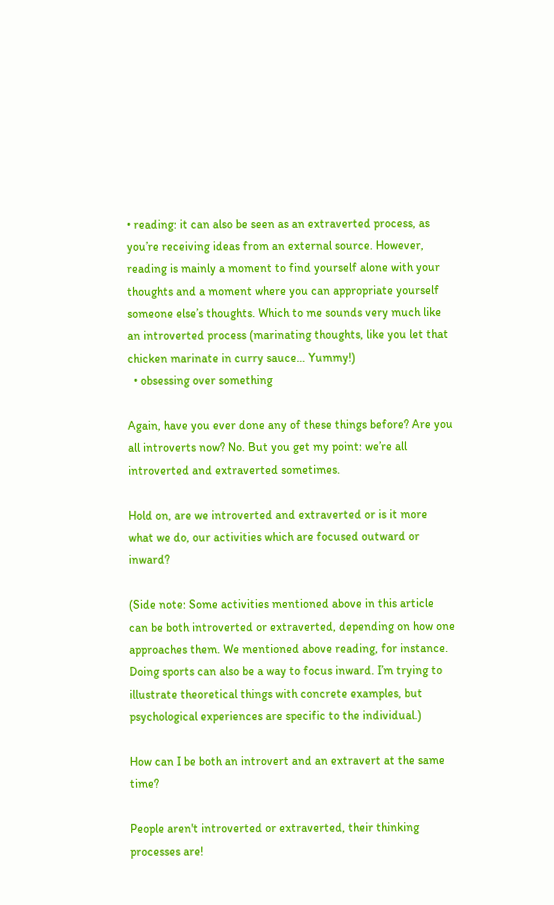• reading: it can also be seen as an extraverted process, as you’re receiving ideas from an external source. However, reading is mainly a moment to find yourself alone with your thoughts and a moment where you can appropriate yourself someone else’s thoughts. Which to me sounds very much like an introverted process (marinating thoughts, like you let that chicken marinate in curry sauce… Yummy!)
  • obsessing over something

Again, have you ever done any of these things before? Are you all introverts now? No. But you get my point: we’re all introverted and extraverted sometimes.

Hold on, are we introverted and extraverted or is it more what we do, our activities which are focused outward or inward?

(Side note: Some activities mentioned above in this article can be both introverted or extraverted, depending on how one approaches them. We mentioned above reading, for instance. Doing sports can also be a way to focus inward. I’m trying to illustrate theoretical things with concrete examples, but psychological experiences are specific to the individual.)

How can I be both an introvert and an extravert at the same time?

People aren't introverted or extraverted, their thinking processes are!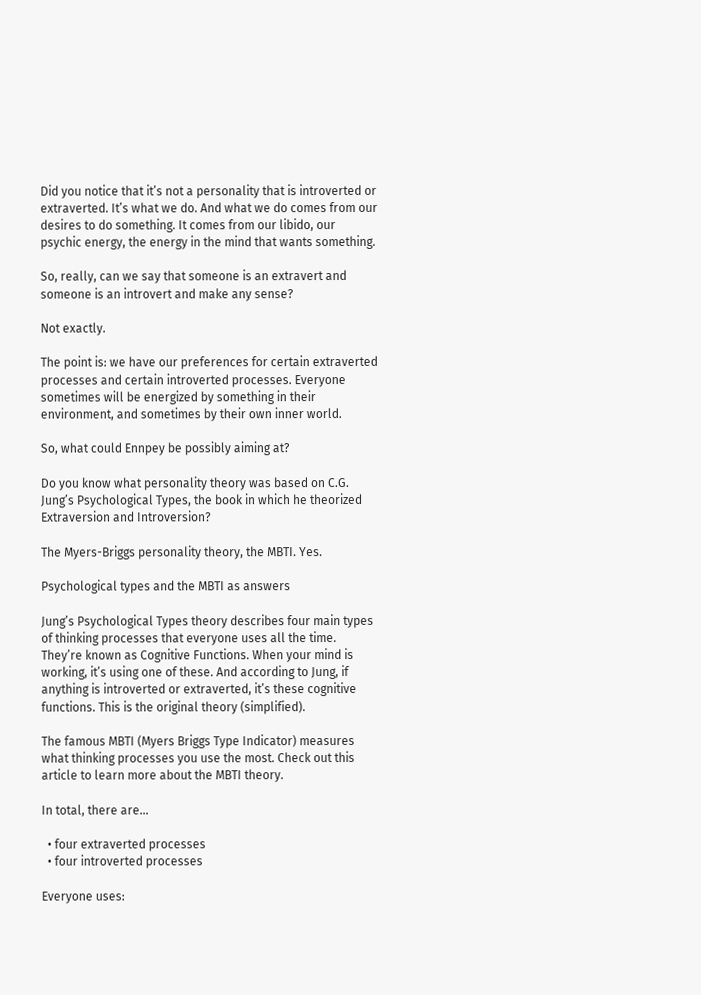Did you notice that it’s not a personality that is introverted or extraverted. It’s what we do. And what we do comes from our desires to do something. It comes from our libido, our psychic energy, the energy in the mind that wants something.

So, really, can we say that someone is an extravert and someone is an introvert and make any sense?

Not exactly.

The point is: we have our preferences for certain extraverted processes and certain introverted processes. Everyone sometimes will be energized by something in their environment, and sometimes by their own inner world.

So, what could Ennpey be possibly aiming at?

Do you know what personality theory was based on C.G. Jung’s Psychological Types, the book in which he theorized Extraversion and Introversion?

The Myers-Briggs personality theory, the MBTI. Yes.

Psychological types and the MBTI as answers

Jung’s Psychological Types theory describes four main types of thinking processes that everyone uses all the time. They’re known as Cognitive Functions. When your mind is working, it’s using one of these. And according to Jung, if anything is introverted or extraverted, it’s these cognitive functions. This is the original theory (simplified).

The famous MBTI (Myers Briggs Type Indicator) measures what thinking processes you use the most. Check out this article to learn more about the MBTI theory.

In total, there are…

  • four extraverted processes
  • four introverted processes

Everyone uses: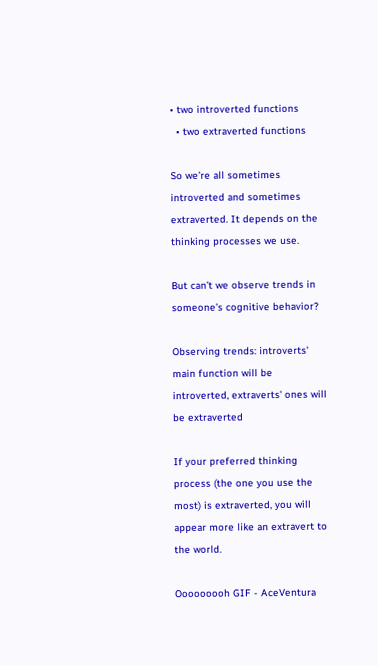• two introverted functions
  • two extraverted functions

So we’re all sometimes introverted and sometimes extraverted. It depends on the thinking processes we use.

But can’t we observe trends in someone’s cognitive behavior?

Observing trends: introverts' main function will be introverted, extraverts' ones will be extraverted

If your preferred thinking process (the one you use the most) is extraverted, you will appear more like an extravert to the world.

Ooooooooh GIF - AceVentura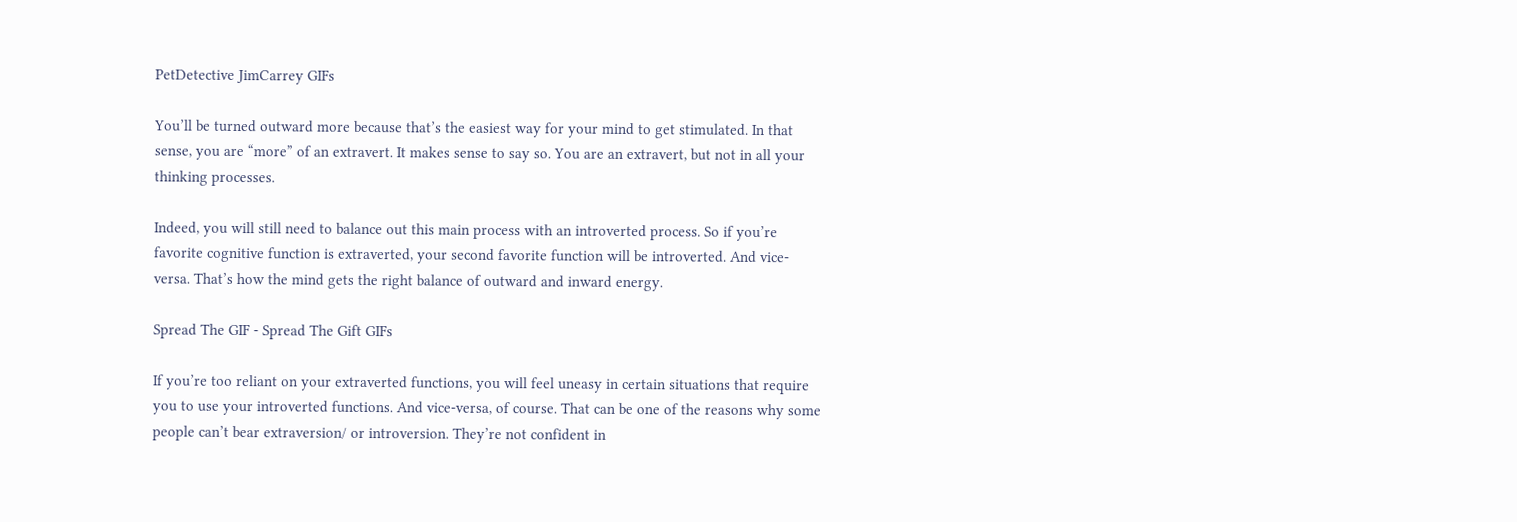PetDetective JimCarrey GIFs

You’ll be turned outward more because that’s the easiest way for your mind to get stimulated. In that sense, you are “more” of an extravert. It makes sense to say so. You are an extravert, but not in all your thinking processes.

Indeed, you will still need to balance out this main process with an introverted process. So if you’re favorite cognitive function is extraverted, your second favorite function will be introverted. And vice-versa. That’s how the mind gets the right balance of outward and inward energy.

Spread The GIF - Spread The Gift GIFs

If you’re too reliant on your extraverted functions, you will feel uneasy in certain situations that require you to use your introverted functions. And vice-versa, of course. That can be one of the reasons why some people can’t bear extraversion/ or introversion. They’re not confident in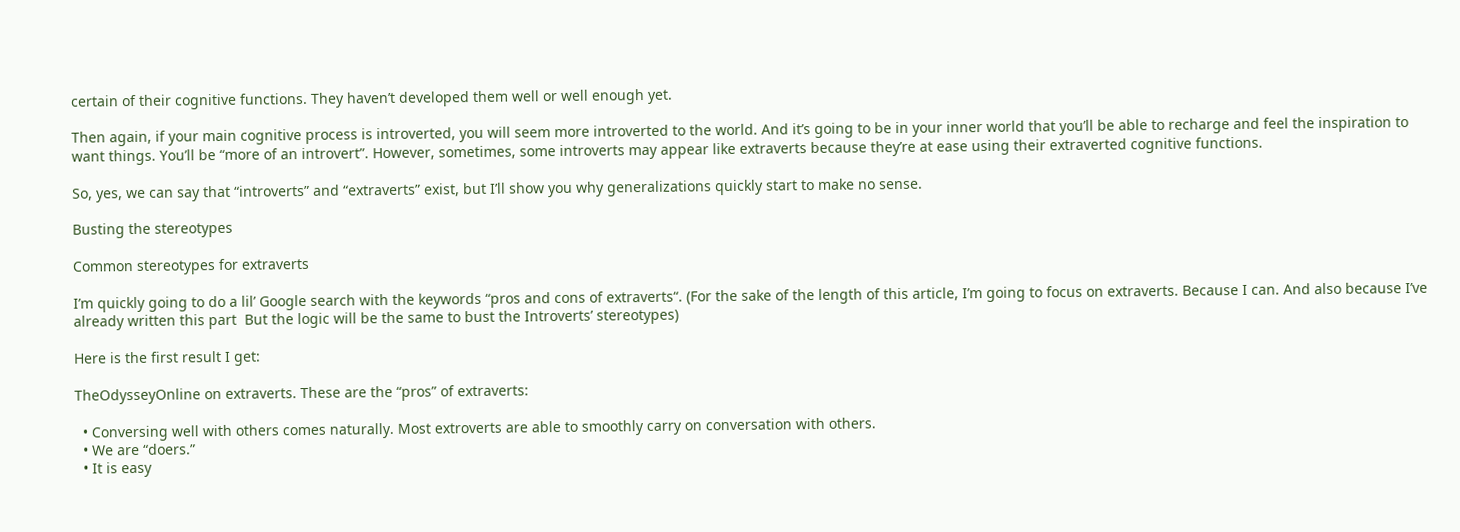certain of their cognitive functions. They haven’t developed them well or well enough yet.

Then again, if your main cognitive process is introverted, you will seem more introverted to the world. And it’s going to be in your inner world that you’ll be able to recharge and feel the inspiration to want things. You’ll be “more of an introvert”. However, sometimes, some introverts may appear like extraverts because they’re at ease using their extraverted cognitive functions.

So, yes, we can say that “introverts” and “extraverts” exist, but I’ll show you why generalizations quickly start to make no sense.

Busting the stereotypes

Common stereotypes for extraverts

I’m quickly going to do a lil’ Google search with the keywords “pros and cons of extraverts“. (For the sake of the length of this article, I’m going to focus on extraverts. Because I can. And also because I’ve already written this part  But the logic will be the same to bust the Introverts’ stereotypes)

Here is the first result I get:

TheOdysseyOnline on extraverts. These are the “pros” of extraverts:

  • Conversing well with others comes naturally. Most extroverts are able to smoothly carry on conversation with others.
  • We are “doers.”
  • It is easy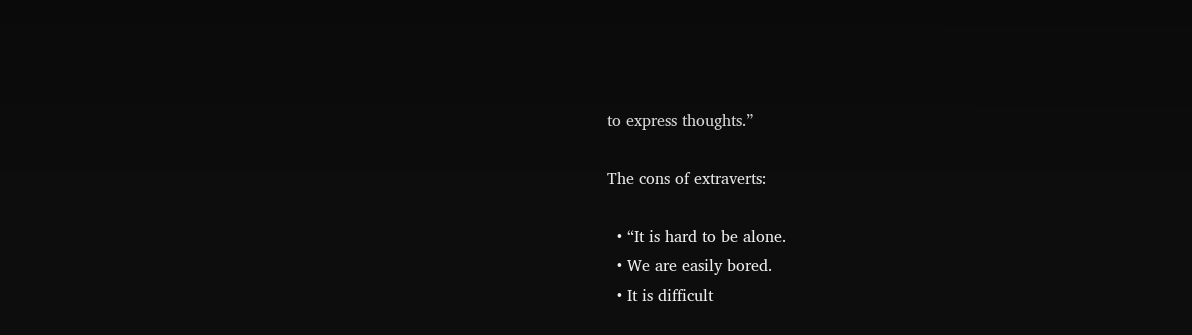to express thoughts.”

The cons of extraverts:

  • “It is hard to be alone.
  • We are easily bored.
  • It is difficult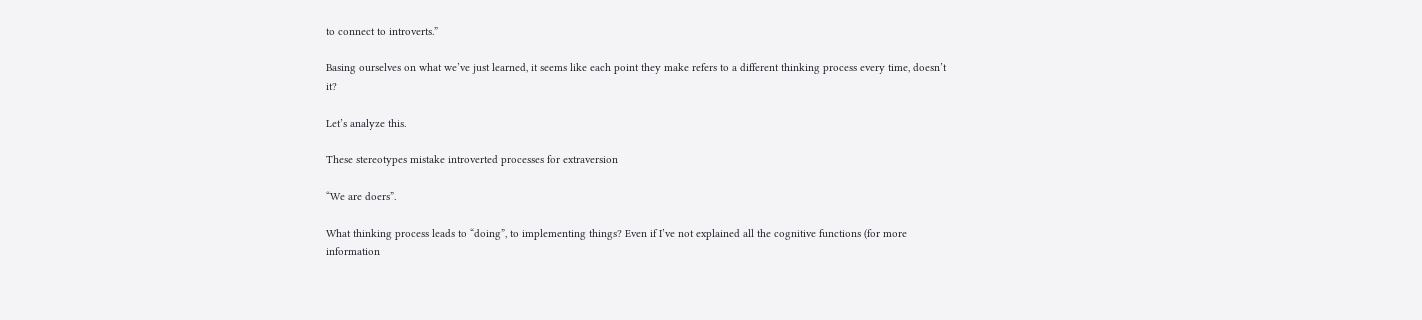to connect to introverts.”

Basing ourselves on what we’ve just learned, it seems like each point they make refers to a different thinking process every time, doesn’t it?

Let’s analyze this.

These stereotypes mistake introverted processes for extraversion

“We are doers”.

What thinking process leads to “doing”, to implementing things? Even if I’ve not explained all the cognitive functions (for more information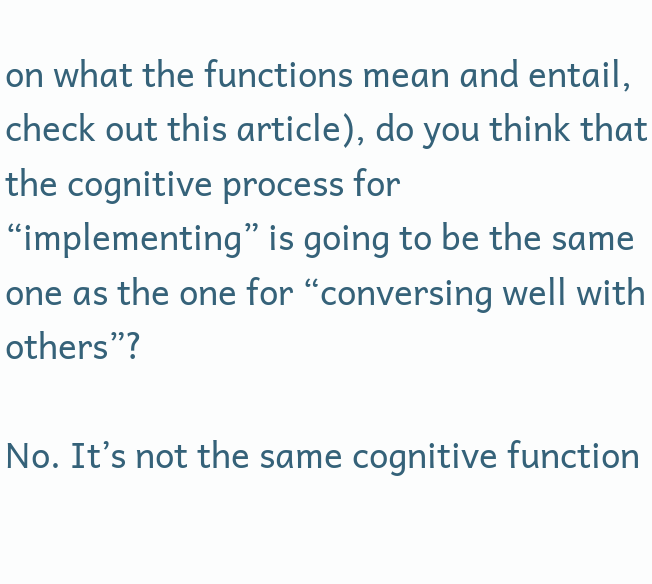on what the functions mean and entail, check out this article), do you think that the cognitive process for “implementing” is going to be the same one as the one for “conversing well with others”?

No. It’s not the same cognitive function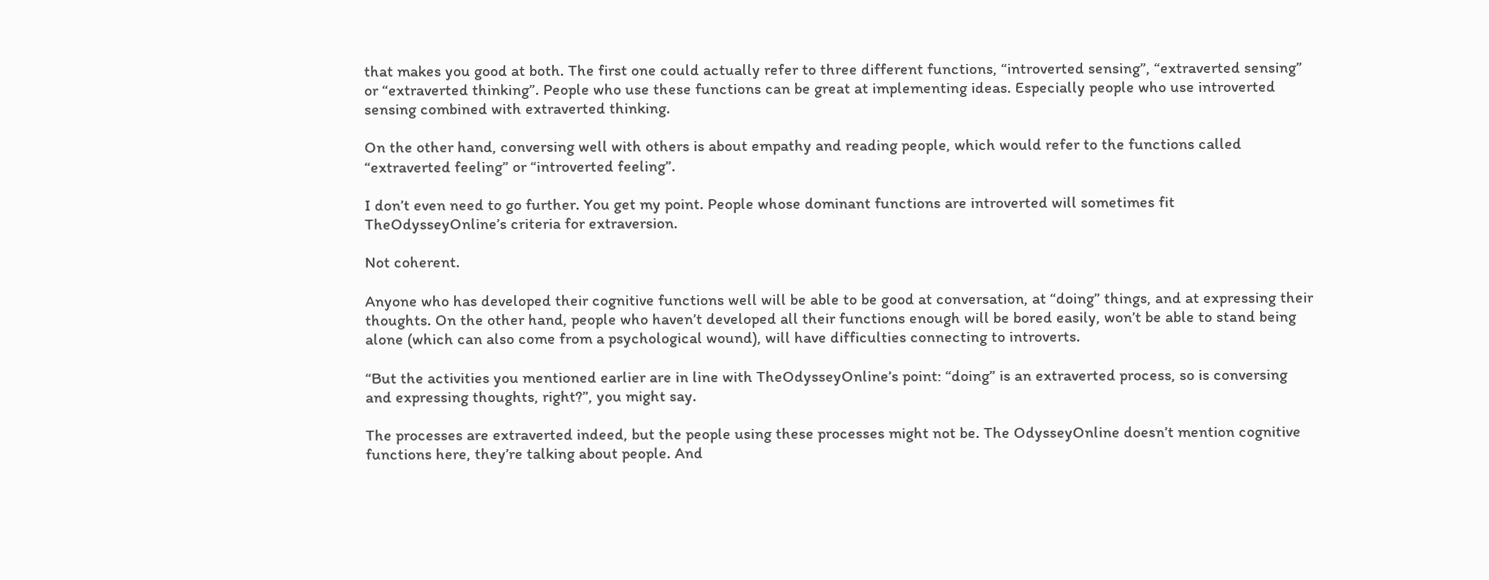that makes you good at both. The first one could actually refer to three different functions, “introverted sensing”, “extraverted sensing” or “extraverted thinking”. People who use these functions can be great at implementing ideas. Especially people who use introverted sensing combined with extraverted thinking.

On the other hand, conversing well with others is about empathy and reading people, which would refer to the functions called “extraverted feeling” or “introverted feeling”.

I don’t even need to go further. You get my point. People whose dominant functions are introverted will sometimes fit TheOdysseyOnline’s criteria for extraversion.

Not coherent.

Anyone who has developed their cognitive functions well will be able to be good at conversation, at “doing” things, and at expressing their thoughts. On the other hand, people who haven’t developed all their functions enough will be bored easily, won’t be able to stand being alone (which can also come from a psychological wound), will have difficulties connecting to introverts.

“But the activities you mentioned earlier are in line with TheOdysseyOnline’s point: “doing” is an extraverted process, so is conversing and expressing thoughts, right?”, you might say.

The processes are extraverted indeed, but the people using these processes might not be. The OdysseyOnline doesn’t mention cognitive functions here, they’re talking about people. And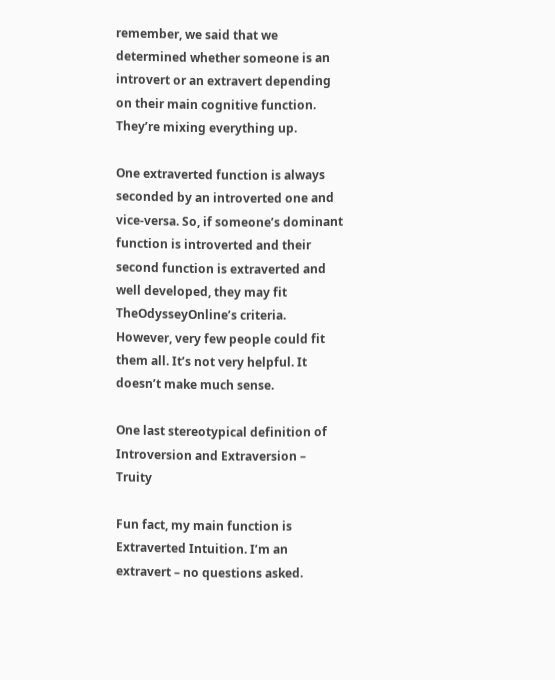remember, we said that we determined whether someone is an introvert or an extravert depending on their main cognitive function. They’re mixing everything up.

One extraverted function is always seconded by an introverted one and vice-versa. So, if someone’s dominant function is introverted and their second function is extraverted and well developed, they may fit TheOdysseyOnline’s criteria. However, very few people could fit them all. It’s not very helpful. It doesn’t make much sense.

One last stereotypical definition of Introversion and Extraversion – Truity

Fun fact, my main function is Extraverted Intuition. I’m an extravert – no questions asked.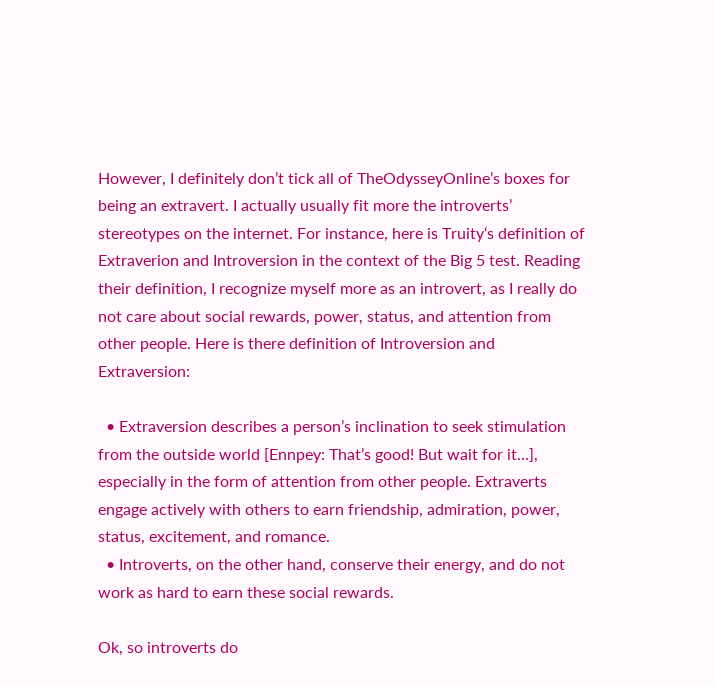However, I definitely don’t tick all of TheOdysseyOnline’s boxes for being an extravert. I actually usually fit more the introverts’ stereotypes on the internet. For instance, here is Truity‘s definition of Extraverion and Introversion in the context of the Big 5 test. Reading their definition, I recognize myself more as an introvert, as I really do not care about social rewards, power, status, and attention from other people. Here is there definition of Introversion and Extraversion:

  • Extraversion describes a person’s inclination to seek stimulation from the outside world [Ennpey: That’s good! But wait for it…], especially in the form of attention from other people. Extraverts engage actively with others to earn friendship, admiration, power, status, excitement, and romance.
  • Introverts, on the other hand, conserve their energy, and do not work as hard to earn these social rewards.

Ok, so introverts do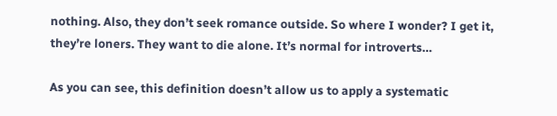nothing. Also, they don’t seek romance outside. So where I wonder? I get it, they’re loners. They want to die alone. It’s normal for introverts…

As you can see, this definition doesn’t allow us to apply a systematic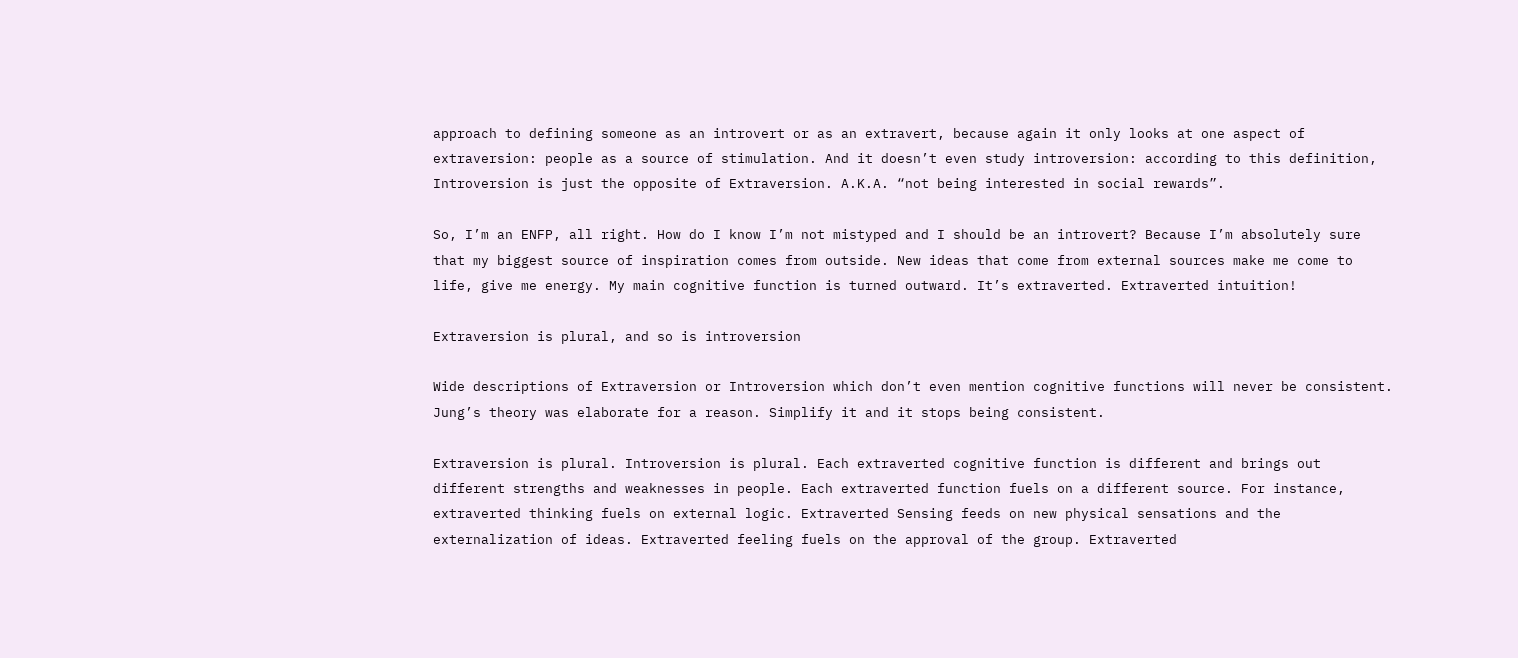approach to defining someone as an introvert or as an extravert, because again it only looks at one aspect of extraversion: people as a source of stimulation. And it doesn’t even study introversion: according to this definition, Introversion is just the opposite of Extraversion. A.K.A. “not being interested in social rewards”.

So, I’m an ENFP, all right. How do I know I’m not mistyped and I should be an introvert? Because I’m absolutely sure that my biggest source of inspiration comes from outside. New ideas that come from external sources make me come to life, give me energy. My main cognitive function is turned outward. It’s extraverted. Extraverted intuition!

Extraversion is plural, and so is introversion

Wide descriptions of Extraversion or Introversion which don’t even mention cognitive functions will never be consistent. Jung’s theory was elaborate for a reason. Simplify it and it stops being consistent.

Extraversion is plural. Introversion is plural. Each extraverted cognitive function is different and brings out different strengths and weaknesses in people. Each extraverted function fuels on a different source. For instance, extraverted thinking fuels on external logic. Extraverted Sensing feeds on new physical sensations and the externalization of ideas. Extraverted feeling fuels on the approval of the group. Extraverted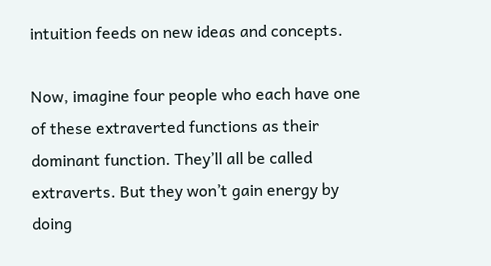intuition feeds on new ideas and concepts.

Now, imagine four people who each have one of these extraverted functions as their dominant function. They’ll all be called extraverts. But they won’t gain energy by doing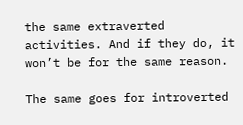the same extraverted activities. And if they do, it won’t be for the same reason.

The same goes for introverted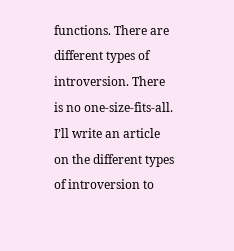functions. There are different types of introversion. There is no one-size-fits-all. I’ll write an article on the different types of introversion to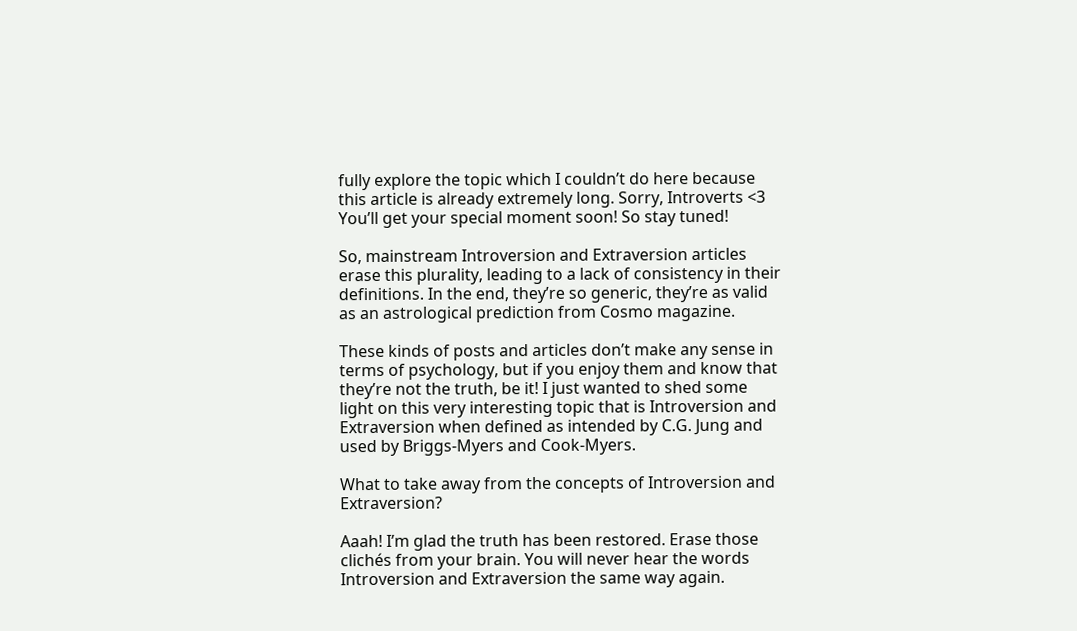fully explore the topic which I couldn’t do here because this article is already extremely long. Sorry, Introverts <3 You’ll get your special moment soon! So stay tuned!

So, mainstream Introversion and Extraversion articles erase this plurality, leading to a lack of consistency in their definitions. In the end, they’re so generic, they’re as valid as an astrological prediction from Cosmo magazine.

These kinds of posts and articles don’t make any sense in terms of psychology, but if you enjoy them and know that they’re not the truth, be it! I just wanted to shed some light on this very interesting topic that is Introversion and Extraversion when defined as intended by C.G. Jung and used by Briggs-Myers and Cook-Myers.

What to take away from the concepts of Introversion and Extraversion?

Aaah! I’m glad the truth has been restored. Erase those clichés from your brain. You will never hear the words Introversion and Extraversion the same way again.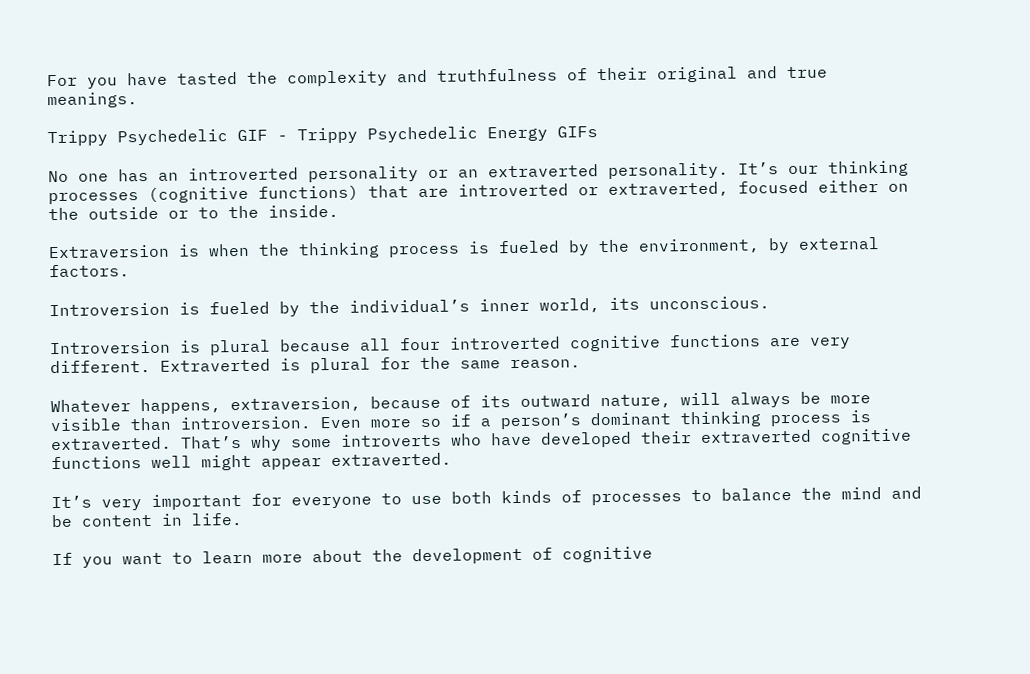For you have tasted the complexity and truthfulness of their original and true meanings.

Trippy Psychedelic GIF - Trippy Psychedelic Energy GIFs

No one has an introverted personality or an extraverted personality. It’s our thinking processes (cognitive functions) that are introverted or extraverted, focused either on the outside or to the inside.

Extraversion is when the thinking process is fueled by the environment, by external factors.

Introversion is fueled by the individual’s inner world, its unconscious.

Introversion is plural because all four introverted cognitive functions are very different. Extraverted is plural for the same reason.

Whatever happens, extraversion, because of its outward nature, will always be more visible than introversion. Even more so if a person’s dominant thinking process is extraverted. That’s why some introverts who have developed their extraverted cognitive functions well might appear extraverted.

It’s very important for everyone to use both kinds of processes to balance the mind and be content in life.

If you want to learn more about the development of cognitive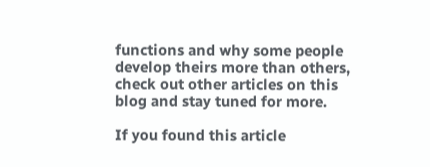functions and why some people develop theirs more than others, check out other articles on this blog and stay tuned for more.

If you found this article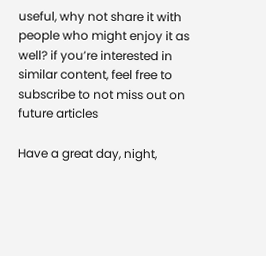useful, why not share it with people who might enjoy it as well? if you’re interested in similar content, feel free to subscribe to not miss out on future articles

Have a great day, night,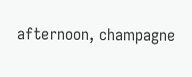afternoon, champagne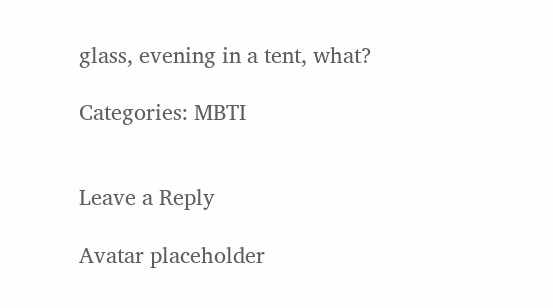glass, evening in a tent, what?

Categories: MBTI


Leave a Reply

Avatar placeholder